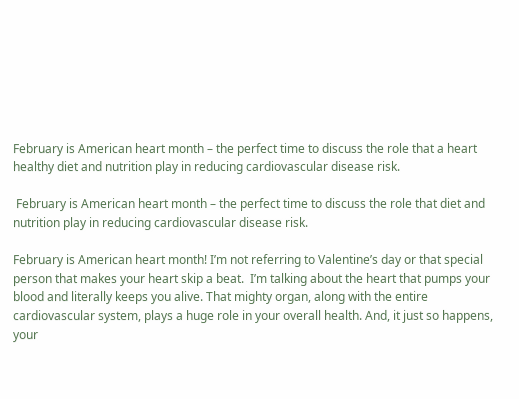February is American heart month – the perfect time to discuss the role that a heart healthy diet and nutrition play in reducing cardiovascular disease risk.

 February is American heart month – the perfect time to discuss the role that diet and nutrition play in reducing cardiovascular disease risk.

February is American heart month! I’m not referring to Valentine’s day or that special person that makes your heart skip a beat.  I’m talking about the heart that pumps your blood and literally keeps you alive. That mighty organ, along with the entire cardiovascular system, plays a huge role in your overall health. And, it just so happens, your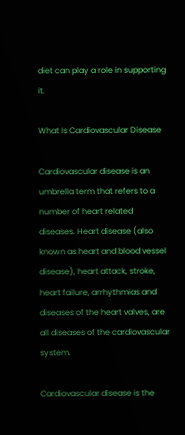diet can play a role in supporting it.

What Is Cardiovascular Disease

Cardiovascular disease is an umbrella term that refers to a number of heart related diseases. Heart disease (also known as heart and blood vessel disease), heart attack, stroke, heart failure, arrhythmias and diseases of the heart valves, are all diseases of the cardiovascular system.

Cardiovascular disease is the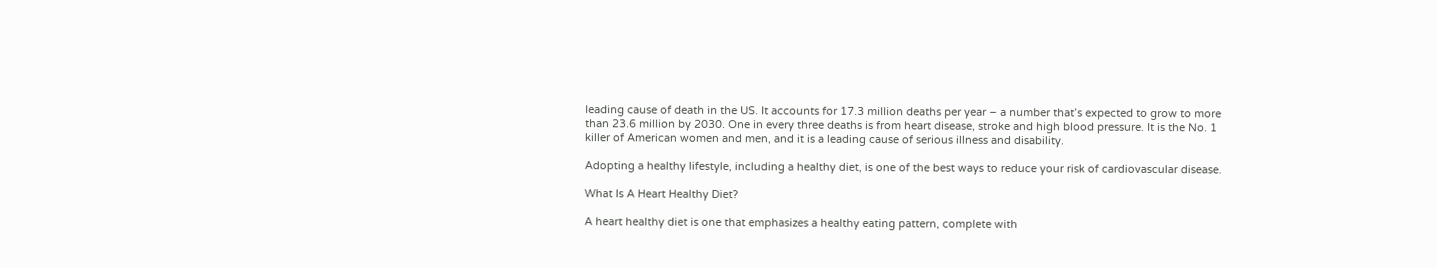leading cause of death in the US. It accounts for 17.3 million deaths per year – a number that’s expected to grow to more than 23.6 million by 2030. One in every three deaths is from heart disease, stroke and high blood pressure. It is the No. 1 killer of American women and men, and it is a leading cause of serious illness and disability.

Adopting a healthy lifestyle, including a healthy diet, is one of the best ways to reduce your risk of cardiovascular disease.

What Is A Heart Healthy Diet?

A heart healthy diet is one that emphasizes a healthy eating pattern, complete with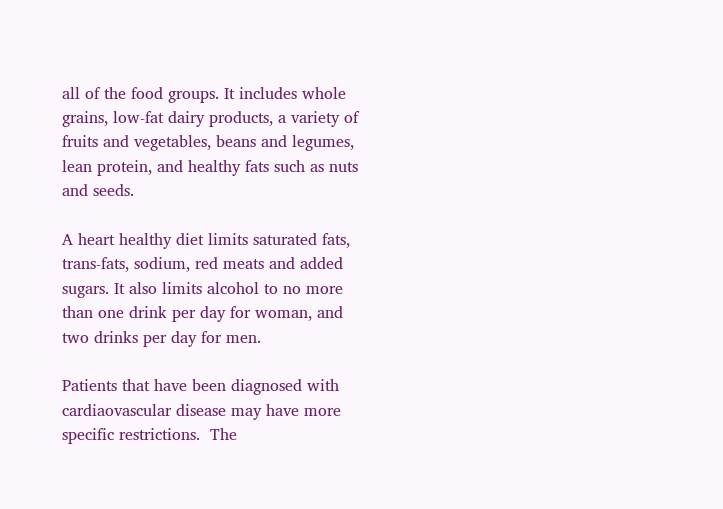all of the food groups. It includes whole grains, low-fat dairy products, a variety of fruits and vegetables, beans and legumes, lean protein, and healthy fats such as nuts and seeds.

A heart healthy diet limits saturated fats, trans-fats, sodium, red meats and added sugars. It also limits alcohol to no more than one drink per day for woman, and two drinks per day for men.

Patients that have been diagnosed with cardiaovascular disease may have more specific restrictions.  The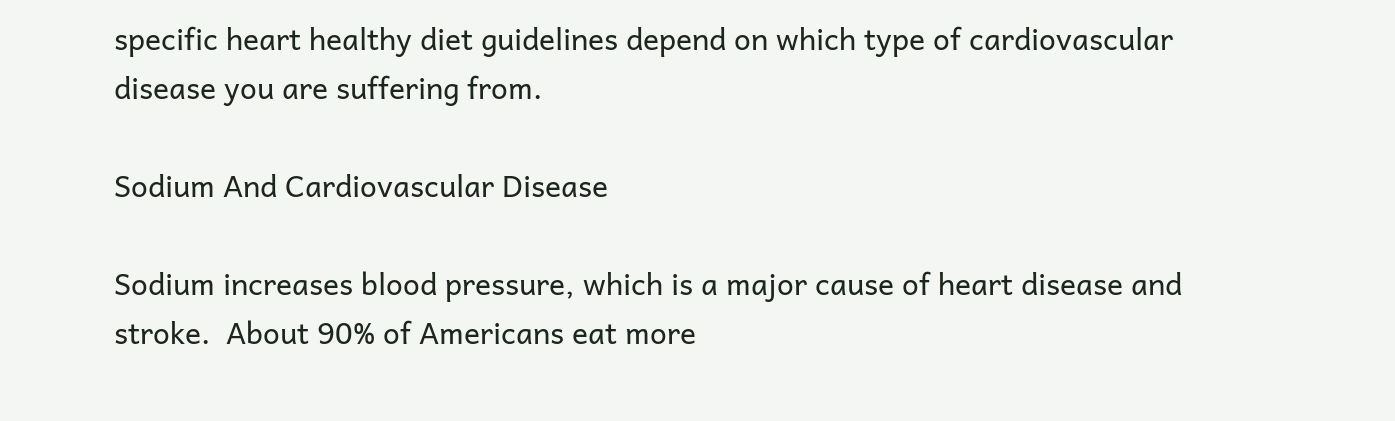specific heart healthy diet guidelines depend on which type of cardiovascular disease you are suffering from.

Sodium And Cardiovascular Disease

Sodium increases blood pressure, which is a major cause of heart disease and stroke.  About 90% of Americans eat more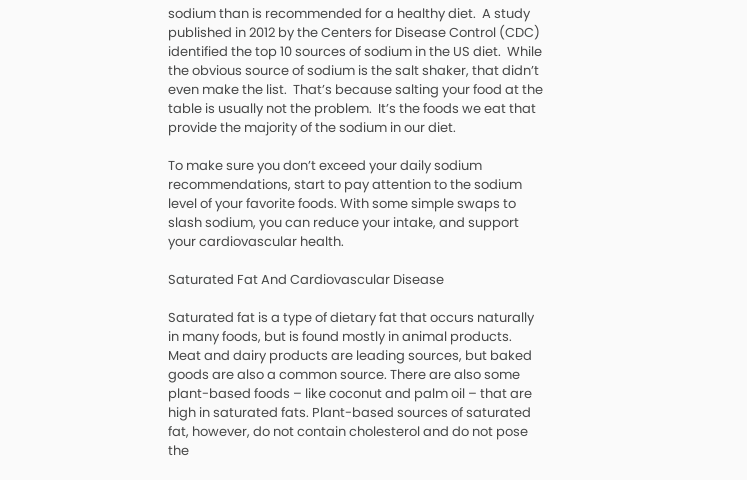sodium than is recommended for a healthy diet.  A study published in 2012 by the Centers for Disease Control (CDC)  identified the top 10 sources of sodium in the US diet.  While the obvious source of sodium is the salt shaker, that didn’t even make the list.  That’s because salting your food at the table is usually not the problem.  It’s the foods we eat that provide the majority of the sodium in our diet.

To make sure you don’t exceed your daily sodium recommendations, start to pay attention to the sodium level of your favorite foods. With some simple swaps to slash sodium, you can reduce your intake, and support your cardiovascular health.

Saturated Fat And Cardiovascular Disease

Saturated fat is a type of dietary fat that occurs naturally in many foods, but is found mostly in animal products. Meat and dairy products are leading sources, but baked goods are also a common source. There are also some plant-based foods – like coconut and palm oil – that are high in saturated fats. Plant-based sources of saturated fat, however, do not contain cholesterol and do not pose the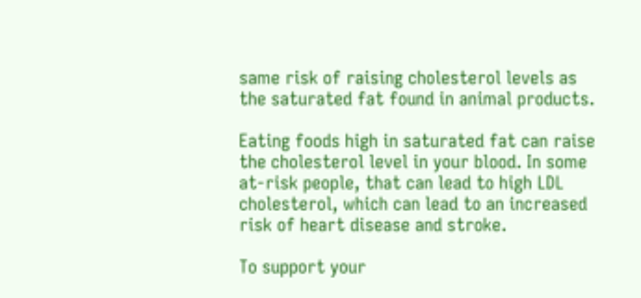same risk of raising cholesterol levels as the saturated fat found in animal products.

Eating foods high in saturated fat can raise the cholesterol level in your blood. In some at-risk people, that can lead to high LDL cholesterol, which can lead to an increased risk of heart disease and stroke.

To support your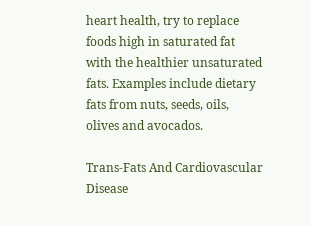heart health, try to replace foods high in saturated fat with the healthier unsaturated fats. Examples include dietary fats from nuts, seeds, oils, olives and avocados.

Trans-Fats And Cardiovascular Disease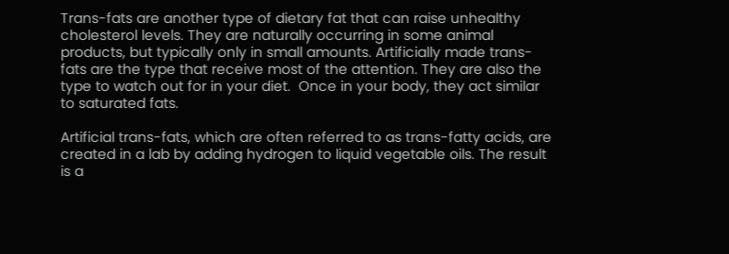Trans-fats are another type of dietary fat that can raise unhealthy cholesterol levels. They are naturally occurring in some animal products, but typically only in small amounts. Artificially made trans-fats are the type that receive most of the attention. They are also the type to watch out for in your diet.  Once in your body, they act similar to saturated fats.

Artificial trans-fats, which are often referred to as trans-fatty acids, are created in a lab by adding hydrogen to liquid vegetable oils. The result is a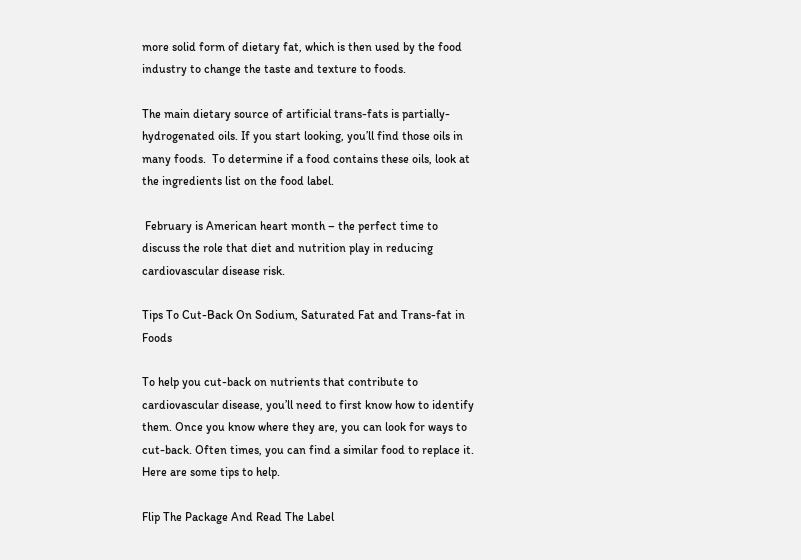more solid form of dietary fat, which is then used by the food industry to change the taste and texture to foods.

The main dietary source of artificial trans-fats is partially-hydrogenated oils. If you start looking, you’ll find those oils in many foods.  To determine if a food contains these oils, look at the ingredients list on the food label.

 February is American heart month – the perfect time to discuss the role that diet and nutrition play in reducing cardiovascular disease risk.

Tips To Cut-Back On Sodium, Saturated Fat and Trans-fat in Foods

To help you cut-back on nutrients that contribute to cardiovascular disease, you’ll need to first know how to identify them. Once you know where they are, you can look for ways to cut-back. Often times, you can find a similar food to replace it. Here are some tips to help.

Flip The Package And Read The Label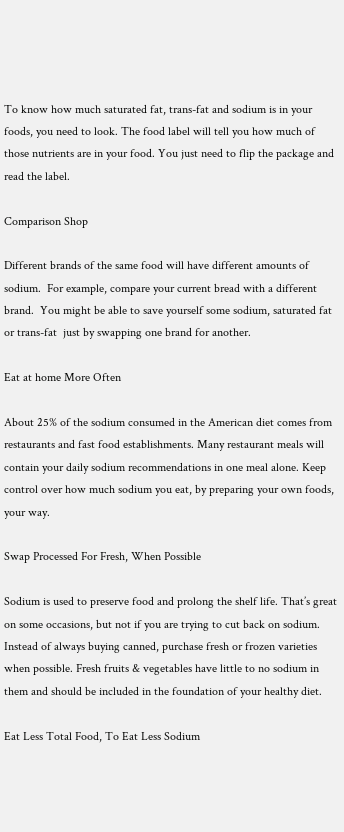To know how much saturated fat, trans-fat and sodium is in your foods, you need to look. The food label will tell you how much of those nutrients are in your food. You just need to flip the package and read the label.

Comparison Shop

Different brands of the same food will have different amounts of sodium.  For example, compare your current bread with a different brand.  You might be able to save yourself some sodium, saturated fat or trans-fat  just by swapping one brand for another.

Eat at home More Often

About 25% of the sodium consumed in the American diet comes from restaurants and fast food establishments. Many restaurant meals will contain your daily sodium recommendations in one meal alone. Keep control over how much sodium you eat, by preparing your own foods, your way.

Swap Processed For Fresh, When Possible

Sodium is used to preserve food and prolong the shelf life. That’s great on some occasions, but not if you are trying to cut back on sodium. Instead of always buying canned, purchase fresh or frozen varieties when possible. Fresh fruits & vegetables have little to no sodium in them and should be included in the foundation of your healthy diet.

Eat Less Total Food, To Eat Less Sodium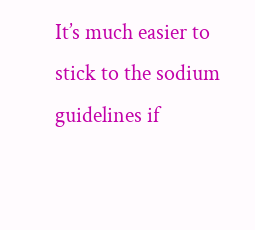It’s much easier to stick to the sodium guidelines if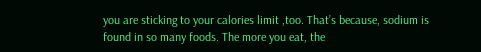you are sticking to your calories limit ,too. That’s because, sodium is found in so many foods. The more you eat, the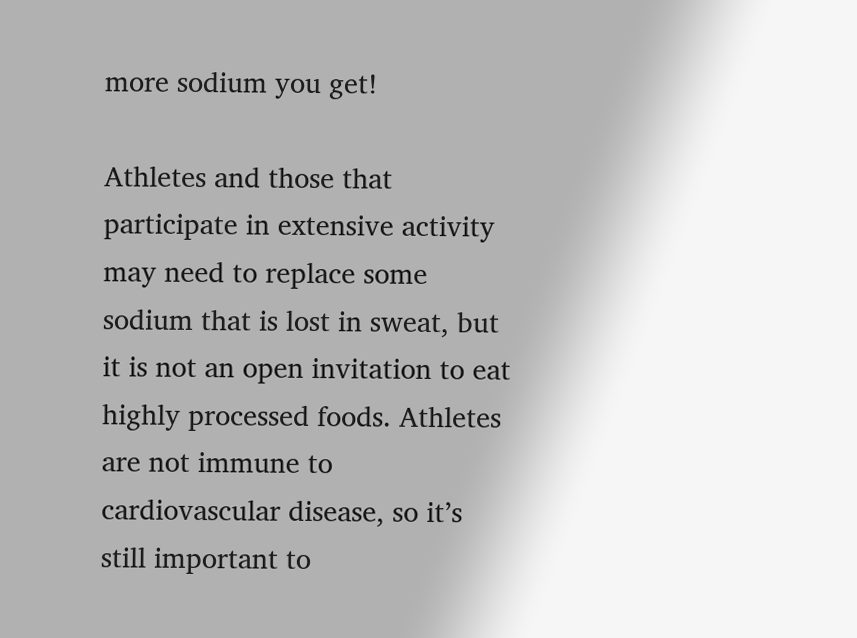more sodium you get!

Athletes and those that participate in extensive activity may need to replace some sodium that is lost in sweat, but it is not an open invitation to eat highly processed foods. Athletes are not immune to cardiovascular disease, so it’s still important to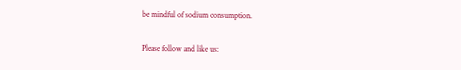be mindful of sodium consumption.

Please follow and like us: